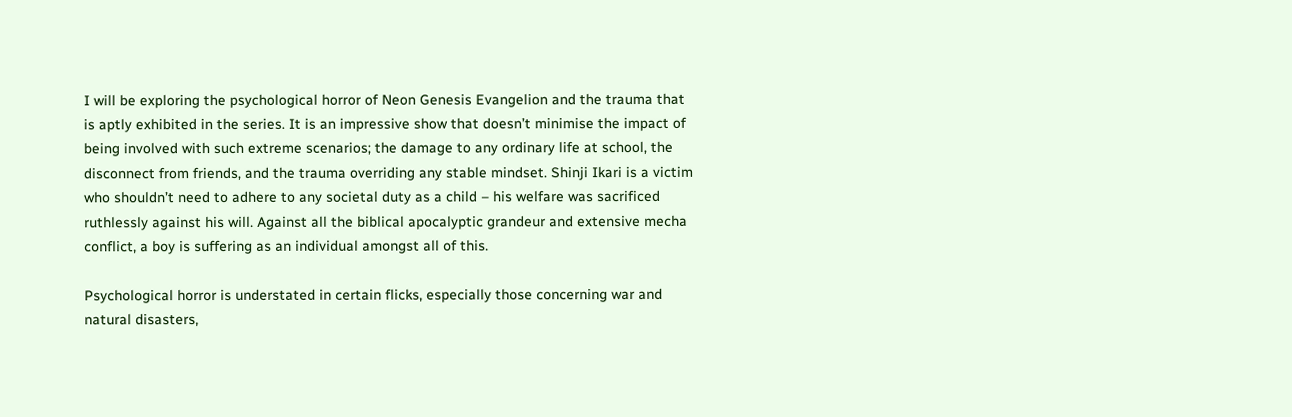I will be exploring the psychological horror of Neon Genesis Evangelion and the trauma that is aptly exhibited in the series. It is an impressive show that doesn’t minimise the impact of being involved with such extreme scenarios; the damage to any ordinary life at school, the disconnect from friends, and the trauma overriding any stable mindset. Shinji Ikari is a victim who shouldn’t need to adhere to any societal duty as a child – his welfare was sacrificed ruthlessly against his will. Against all the biblical apocalyptic grandeur and extensive mecha conflict, a boy is suffering as an individual amongst all of this.

Psychological horror is understated in certain flicks, especially those concerning war and natural disasters,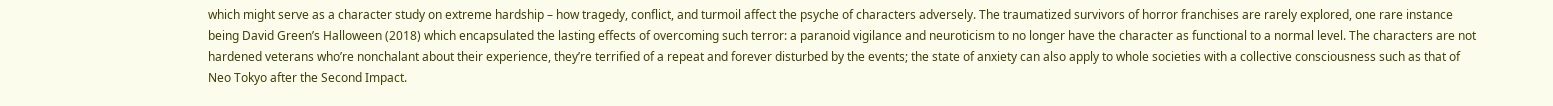which might serve as a character study on extreme hardship – how tragedy, conflict, and turmoil affect the psyche of characters adversely. The traumatized survivors of horror franchises are rarely explored, one rare instance being David Green’s Halloween (2018) which encapsulated the lasting effects of overcoming such terror: a paranoid vigilance and neuroticism to no longer have the character as functional to a normal level. The characters are not hardened veterans who’re nonchalant about their experience, they’re terrified of a repeat and forever disturbed by the events; the state of anxiety can also apply to whole societies with a collective consciousness such as that of Neo Tokyo after the Second Impact.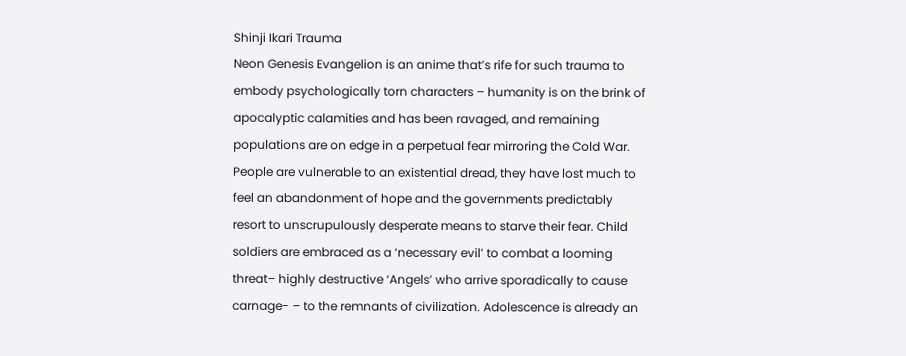Shinji Ikari Trauma
Neon Genesis Evangelion is an anime that’s rife for such trauma to embody psychologically torn characters – humanity is on the brink of apocalyptic calamities and has been ravaged, and remaining populations are on edge in a perpetual fear mirroring the Cold War. People are vulnerable to an existential dread, they have lost much to feel an abandonment of hope and the governments predictably resort to unscrupulously desperate means to starve their fear. Child soldiers are embraced as a ‘necessary evil’ to combat a looming threat– highly destructive ‘Angels’ who arrive sporadically to cause carnage- – to the remnants of civilization. Adolescence is already an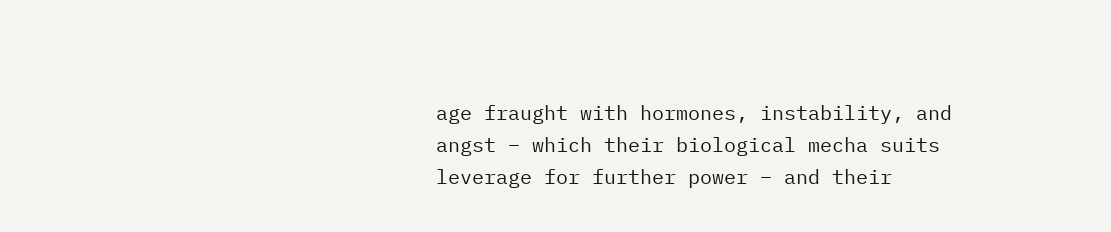age fraught with hormones, instability, and angst – which their biological mecha suits leverage for further power – and their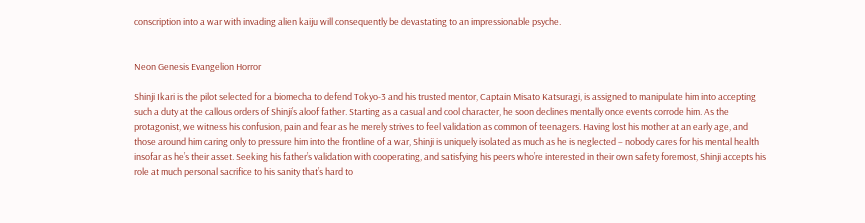conscription into a war with invading alien kaiju will consequently be devastating to an impressionable psyche.


Neon Genesis Evangelion Horror

Shinji Ikari is the pilot selected for a biomecha to defend Tokyo-3 and his trusted mentor, Captain Misato Katsuragi, is assigned to manipulate him into accepting such a duty at the callous orders of Shinji’s aloof father. Starting as a casual and cool character, he soon declines mentally once events corrode him. As the protagonist, we witness his confusion, pain and fear as he merely strives to feel validation as common of teenagers. Having lost his mother at an early age, and those around him caring only to pressure him into the frontline of a war, Shinji is uniquely isolated as much as he is neglected – nobody cares for his mental health insofar as he’s their asset. Seeking his father’s validation with cooperating, and satisfying his peers who’re interested in their own safety foremost, Shinji accepts his role at much personal sacrifice to his sanity that’s hard to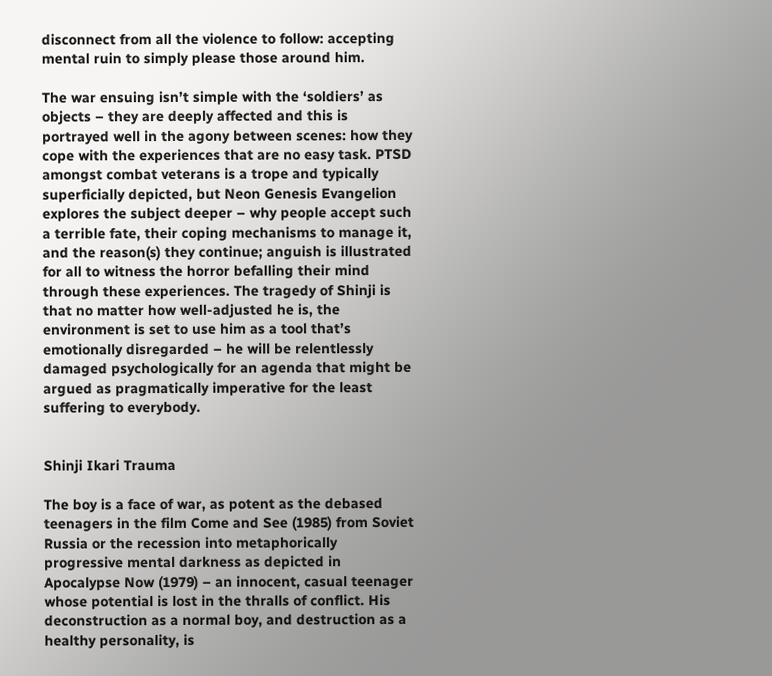disconnect from all the violence to follow: accepting mental ruin to simply please those around him.

The war ensuing isn’t simple with the ‘soldiers’ as objects – they are deeply affected and this is portrayed well in the agony between scenes: how they cope with the experiences that are no easy task. PTSD amongst combat veterans is a trope and typically superficially depicted, but Neon Genesis Evangelion explores the subject deeper – why people accept such a terrible fate, their coping mechanisms to manage it, and the reason(s) they continue; anguish is illustrated for all to witness the horror befalling their mind through these experiences. The tragedy of Shinji is that no matter how well-adjusted he is, the environment is set to use him as a tool that’s emotionally disregarded – he will be relentlessly damaged psychologically for an agenda that might be argued as pragmatically imperative for the least suffering to everybody.


Shinji Ikari Trauma

The boy is a face of war, as potent as the debased teenagers in the film Come and See (1985) from Soviet Russia or the recession into metaphorically progressive mental darkness as depicted in Apocalypse Now (1979) – an innocent, casual teenager whose potential is lost in the thralls of conflict. His deconstruction as a normal boy, and destruction as a healthy personality, is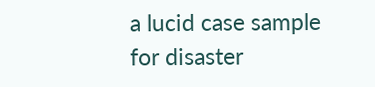a lucid case sample for disaster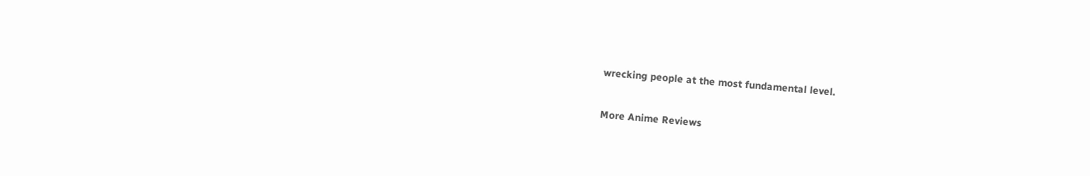wrecking people at the most fundamental level.

More Anime Reviews